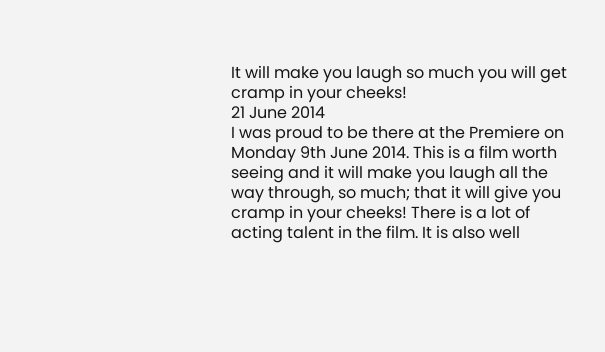It will make you laugh so much you will get cramp in your cheeks!
21 June 2014
I was proud to be there at the Premiere on Monday 9th June 2014. This is a film worth seeing and it will make you laugh all the way through, so much; that it will give you cramp in your cheeks! There is a lot of acting talent in the film. It is also well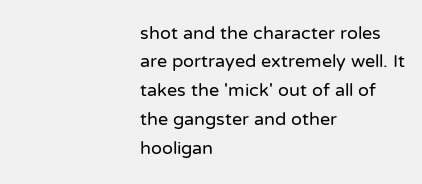shot and the character roles are portrayed extremely well. It takes the 'mick' out of all of the gangster and other hooligan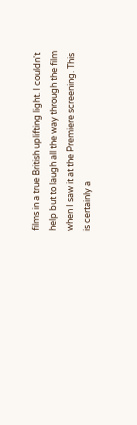films in a true British uplifting light. I couldn't help but to laugh all the way through the film when I saw it at the Premiere screening. This is certainly a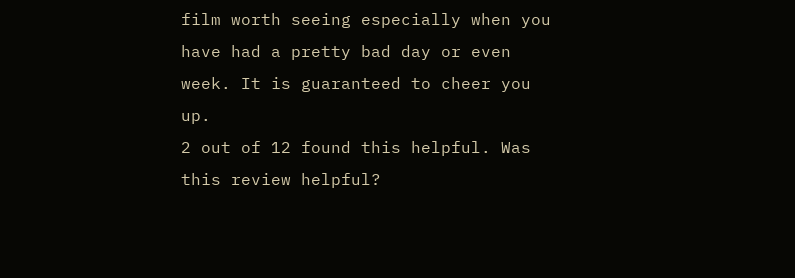film worth seeing especially when you have had a pretty bad day or even week. It is guaranteed to cheer you up.
2 out of 12 found this helpful. Was this review helpful?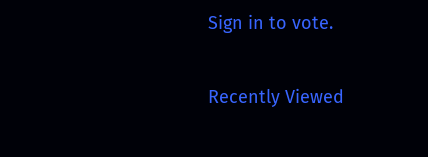Sign in to vote.

Recently Viewed